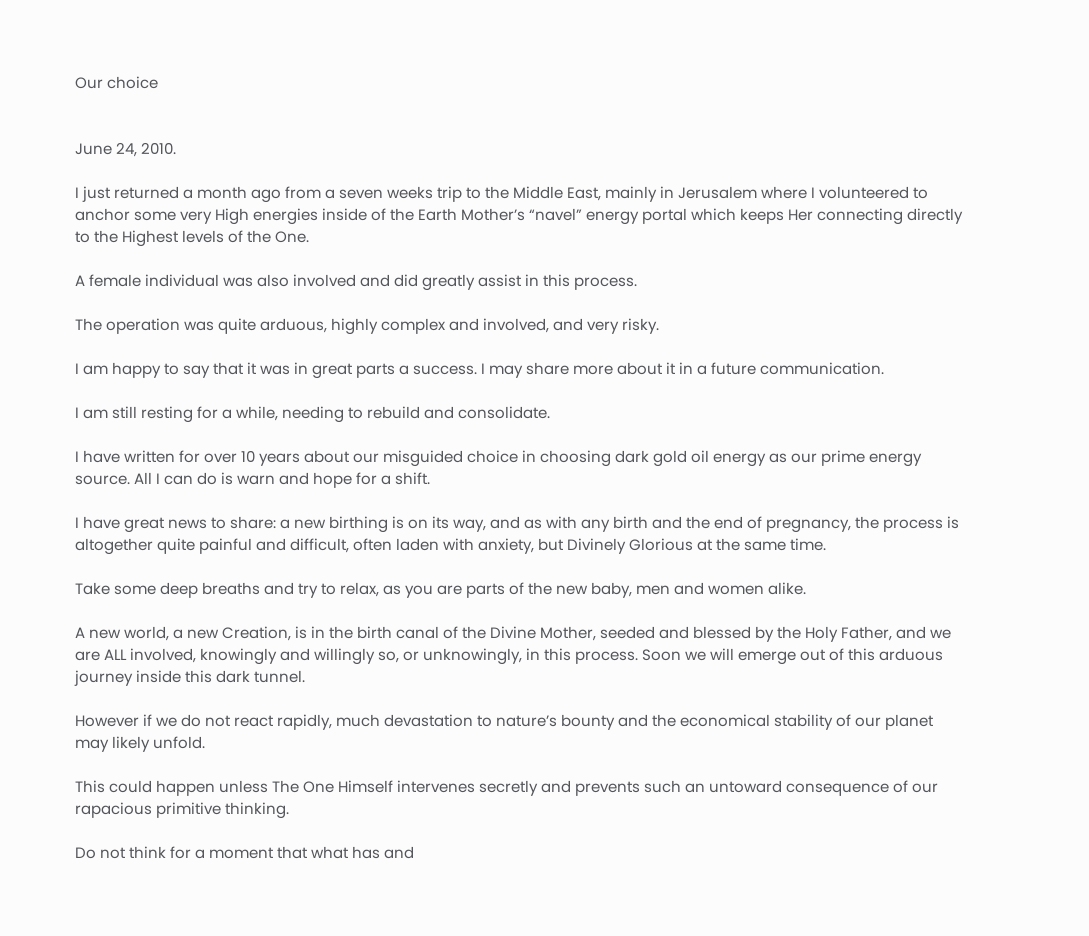Our choice


June 24, 2010.

I just returned a month ago from a seven weeks trip to the Middle East, mainly in Jerusalem where I volunteered to anchor some very High energies inside of the Earth Mother’s “navel” energy portal which keeps Her connecting directly to the Highest levels of the One.

A female individual was also involved and did greatly assist in this process.

The operation was quite arduous, highly complex and involved, and very risky.

I am happy to say that it was in great parts a success. I may share more about it in a future communication.

I am still resting for a while, needing to rebuild and consolidate.

I have written for over 10 years about our misguided choice in choosing dark gold oil energy as our prime energy source. All I can do is warn and hope for a shift.

I have great news to share: a new birthing is on its way, and as with any birth and the end of pregnancy, the process is altogether quite painful and difficult, often laden with anxiety, but Divinely Glorious at the same time.

Take some deep breaths and try to relax, as you are parts of the new baby, men and women alike.

A new world, a new Creation, is in the birth canal of the Divine Mother, seeded and blessed by the Holy Father, and we are ALL involved, knowingly and willingly so, or unknowingly, in this process. Soon we will emerge out of this arduous journey inside this dark tunnel.

However if we do not react rapidly, much devastation to nature’s bounty and the economical stability of our planet may likely unfold.

This could happen unless The One Himself intervenes secretly and prevents such an untoward consequence of our rapacious primitive thinking.

Do not think for a moment that what has and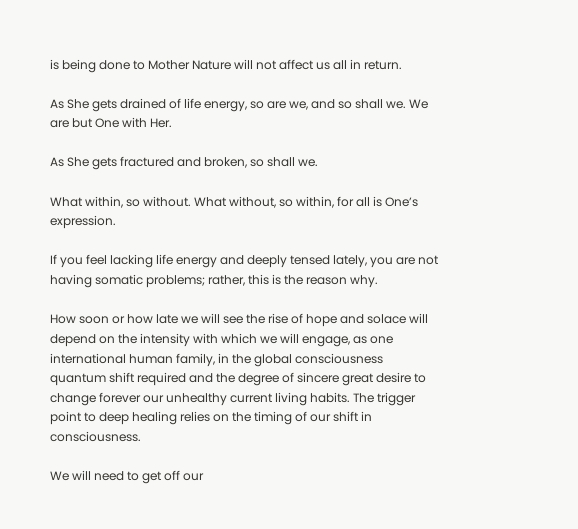is being done to Mother Nature will not affect us all in return.

As She gets drained of life energy, so are we, and so shall we. We are but One with Her.

As She gets fractured and broken, so shall we.

What within, so without. What without, so within, for all is One’s expression.

If you feel lacking life energy and deeply tensed lately, you are not having somatic problems; rather, this is the reason why.

How soon or how late we will see the rise of hope and solace will depend on the intensity with which we will engage, as one international human family, in the global consciousness quantum shift required and the degree of sincere great desire to change forever our unhealthy current living habits. The trigger point to deep healing relies on the timing of our shift in consciousness.

We will need to get off our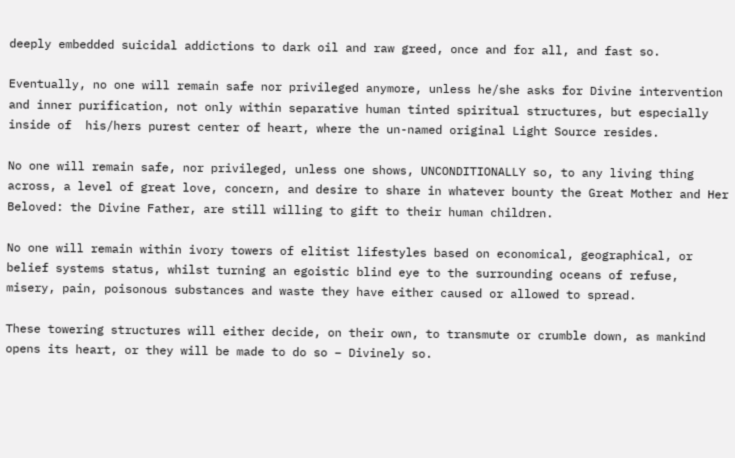deeply embedded suicidal addictions to dark oil and raw greed, once and for all, and fast so.

Eventually, no one will remain safe nor privileged anymore, unless he/she asks for Divine intervention and inner purification, not only within separative human tinted spiritual structures, but especially inside of  his/hers purest center of heart, where the un-named original Light Source resides.

No one will remain safe, nor privileged, unless one shows, UNCONDITIONALLY so, to any living thing across, a level of great love, concern, and desire to share in whatever bounty the Great Mother and Her Beloved: the Divine Father, are still willing to gift to their human children.

No one will remain within ivory towers of elitist lifestyles based on economical, geographical, or belief systems status, whilst turning an egoistic blind eye to the surrounding oceans of refuse, misery, pain, poisonous substances and waste they have either caused or allowed to spread.

These towering structures will either decide, on their own, to transmute or crumble down, as mankind opens its heart, or they will be made to do so – Divinely so.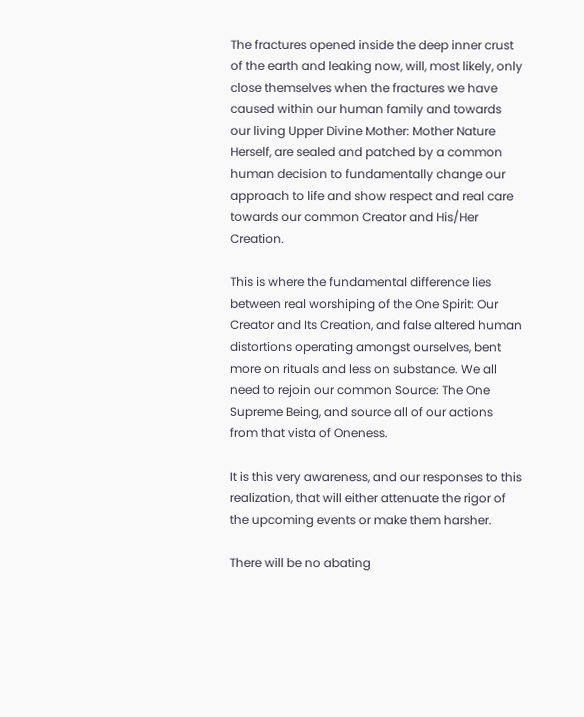The fractures opened inside the deep inner crust of the earth and leaking now, will, most likely, only close themselves when the fractures we have caused within our human family and towards our living Upper Divine Mother: Mother Nature Herself, are sealed and patched by a common human decision to fundamentally change our approach to life and show respect and real care towards our common Creator and His/Her Creation.

This is where the fundamental difference lies between real worshiping of the One Spirit: Our Creator and Its Creation, and false altered human distortions operating amongst ourselves, bent more on rituals and less on substance. We all need to rejoin our common Source: The One Supreme Being, and source all of our actions from that vista of Oneness.

It is this very awareness, and our responses to this realization, that will either attenuate the rigor of the upcoming events or make them harsher.

There will be no abating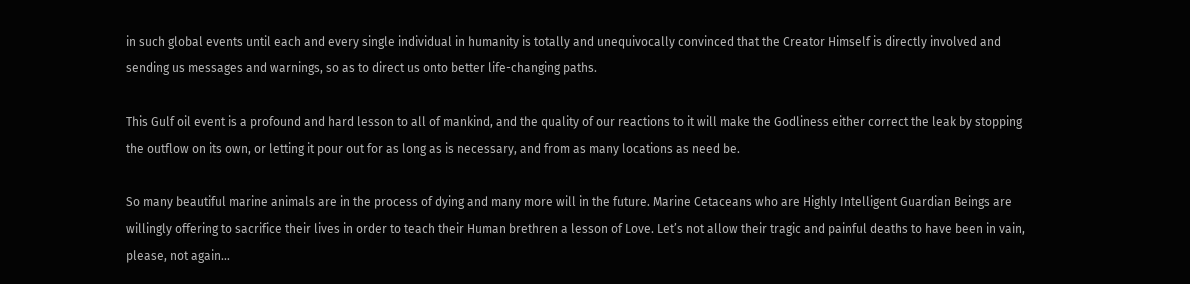in such global events until each and every single individual in humanity is totally and unequivocally convinced that the Creator Himself is directly involved and sending us messages and warnings, so as to direct us onto better life-changing paths.

This Gulf oil event is a profound and hard lesson to all of mankind, and the quality of our reactions to it will make the Godliness either correct the leak by stopping the outflow on its own, or letting it pour out for as long as is necessary, and from as many locations as need be.

So many beautiful marine animals are in the process of dying and many more will in the future. Marine Cetaceans who are Highly Intelligent Guardian Beings are willingly offering to sacrifice their lives in order to teach their Human brethren a lesson of Love. Let’s not allow their tragic and painful deaths to have been in vain, please, not again…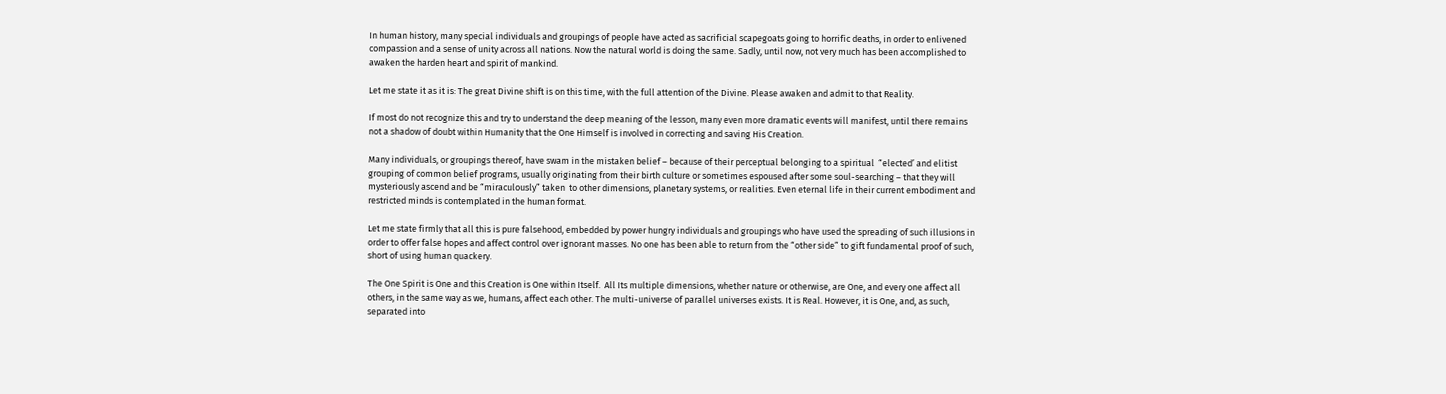In human history, many special individuals and groupings of people have acted as sacrificial scapegoats going to horrific deaths, in order to enlivened compassion and a sense of unity across all nations. Now the natural world is doing the same. Sadly, until now, not very much has been accomplished to awaken the harden heart and spirit of mankind.

Let me state it as it is: The great Divine shift is on this time, with the full attention of the Divine. Please awaken and admit to that Reality.

If most do not recognize this and try to understand the deep meaning of the lesson, many even more dramatic events will manifest, until there remains not a shadow of doubt within Humanity that the One Himself is involved in correcting and saving His Creation.

Many individuals, or groupings thereof, have swam in the mistaken belief – because of their perceptual belonging to a spiritual  “elected’ and elitist grouping of common belief programs, usually originating from their birth culture or sometimes espoused after some soul-searching – that they will mysteriously ascend and be “miraculously” taken  to other dimensions, planetary systems, or realities. Even eternal life in their current embodiment and restricted minds is contemplated in the human format.

Let me state firmly that all this is pure falsehood, embedded by power hungry individuals and groupings who have used the spreading of such illusions in order to offer false hopes and affect control over ignorant masses. No one has been able to return from the “other side” to gift fundamental proof of such, short of using human quackery.

The One Spirit is One and this Creation is One within Itself.  All Its multiple dimensions, whether nature or otherwise, are One, and every one affect all others, in the same way as we, humans, affect each other. The multi-universe of parallel universes exists. It is Real. However, it is One, and, as such, separated into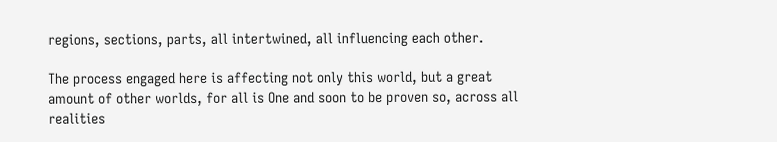regions, sections, parts, all intertwined, all influencing each other.

The process engaged here is affecting not only this world, but a great amount of other worlds, for all is One and soon to be proven so, across all realities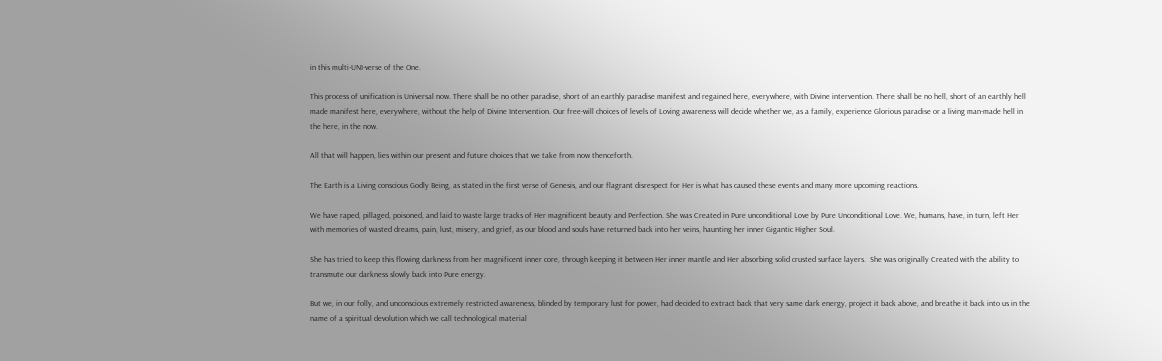in this multi-UNI-verse of the One.

This process of unification is Universal now. There shall be no other paradise, short of an earthly paradise manifest and regained here, everywhere, with Divine intervention. There shall be no hell, short of an earthly hell made manifest here, everywhere, without the help of Divine Intervention. Our free-will choices of levels of Loving awareness will decide whether we, as a family, experience Glorious paradise or a living man-made hell in the here, in the now.

All that will happen, lies within our present and future choices that we take from now thenceforth.

The Earth is a Living conscious Godly Being, as stated in the first verse of Genesis, and our flagrant disrespect for Her is what has caused these events and many more upcoming reactions.

We have raped, pillaged, poisoned, and laid to waste large tracks of Her magnificent beauty and Perfection. She was Created in Pure unconditional Love by Pure Unconditional Love. We, humans, have, in turn, left Her with memories of wasted dreams, pain, lust, misery, and grief, as our blood and souls have returned back into her veins, haunting her inner Gigantic Higher Soul.

She has tried to keep this flowing darkness from her magnificent inner core, through keeping it between Her inner mantle and Her absorbing solid crusted surface layers.  She was originally Created with the ability to transmute our darkness slowly back into Pure energy.

But we, in our folly, and unconscious extremely restricted awareness, blinded by temporary lust for power, had decided to extract back that very same dark energy, project it back above, and breathe it back into us in the name of a spiritual devolution which we call technological material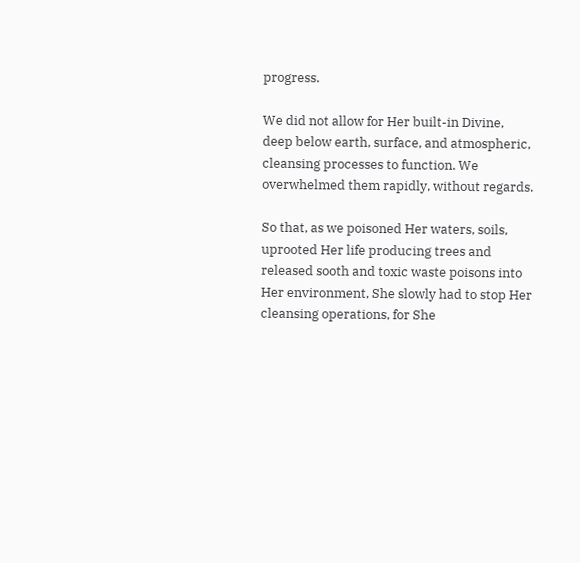progress.

We did not allow for Her built-in Divine, deep below earth, surface, and atmospheric, cleansing processes to function. We overwhelmed them rapidly, without regards.

So that, as we poisoned Her waters, soils, uprooted Her life producing trees and released sooth and toxic waste poisons into Her environment, She slowly had to stop Her cleansing operations, for She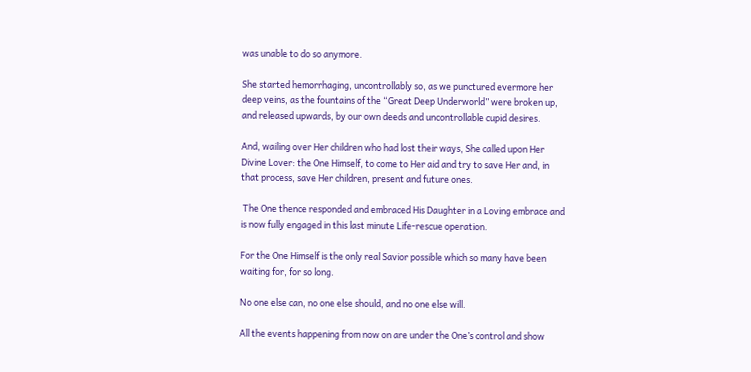was unable to do so anymore.

She started hemorrhaging, uncontrollably so, as we punctured evermore her deep veins, as the fountains of the “Great Deep Underworld” were broken up, and released upwards, by our own deeds and uncontrollable cupid desires.

And, wailing over Her children who had lost their ways, She called upon Her Divine Lover: the One Himself, to come to Her aid and try to save Her and, in that process, save Her children, present and future ones.

 The One thence responded and embraced His Daughter in a Loving embrace and is now fully engaged in this last minute Life-rescue operation.

For the One Himself is the only real Savior possible which so many have been waiting for, for so long.

No one else can, no one else should, and no one else will.

All the events happening from now on are under the One’s control and show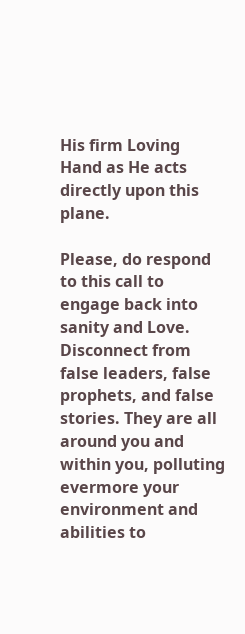His firm Loving Hand as He acts directly upon this plane.

Please, do respond to this call to engage back into sanity and Love. Disconnect from false leaders, false prophets, and false stories. They are all around you and within you, polluting evermore your environment and abilities to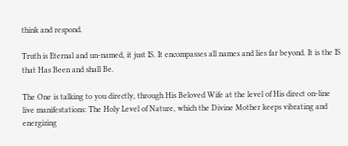think and respond.

Truth is Eternal and un-named, it just IS. It encompasses all names and lies far beyond. It is the IS that Has Been and shall Be.

The One is talking to you directly, through His Beloved Wife at the level of His direct on-line live manifestations: The Holy Level of Nature, which the Divine Mother keeps vibrating and energizing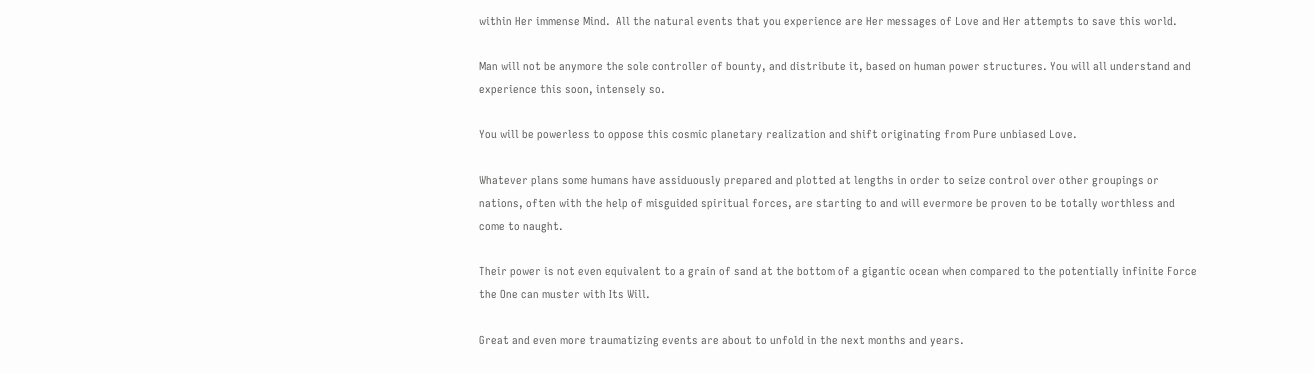within Her immense Mind.  All the natural events that you experience are Her messages of Love and Her attempts to save this world.

Man will not be anymore the sole controller of bounty, and distribute it, based on human power structures. You will all understand and experience this soon, intensely so.

You will be powerless to oppose this cosmic planetary realization and shift originating from Pure unbiased Love.

Whatever plans some humans have assiduously prepared and plotted at lengths in order to seize control over other groupings or nations, often with the help of misguided spiritual forces, are starting to and will evermore be proven to be totally worthless and come to naught.

Their power is not even equivalent to a grain of sand at the bottom of a gigantic ocean when compared to the potentially infinite Force the One can muster with Its Will.

Great and even more traumatizing events are about to unfold in the next months and years.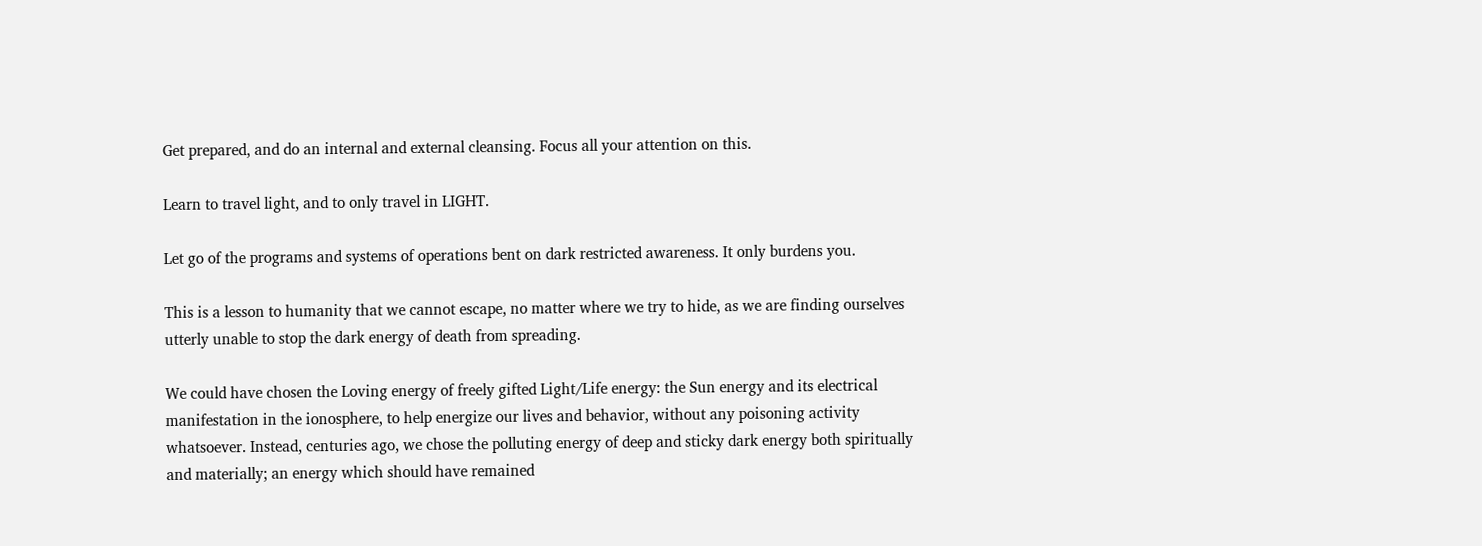Get prepared, and do an internal and external cleansing. Focus all your attention on this.

Learn to travel light, and to only travel in LIGHT.

Let go of the programs and systems of operations bent on dark restricted awareness. It only burdens you.

This is a lesson to humanity that we cannot escape, no matter where we try to hide, as we are finding ourselves utterly unable to stop the dark energy of death from spreading.

We could have chosen the Loving energy of freely gifted Light/Life energy: the Sun energy and its electrical manifestation in the ionosphere, to help energize our lives and behavior, without any poisoning activity whatsoever. Instead, centuries ago, we chose the polluting energy of deep and sticky dark energy both spiritually and materially; an energy which should have remained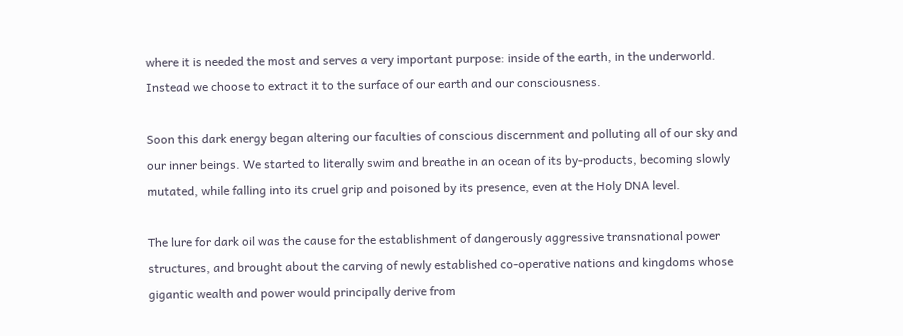where it is needed the most and serves a very important purpose: inside of the earth, in the underworld. Instead we choose to extract it to the surface of our earth and our consciousness.

Soon this dark energy began altering our faculties of conscious discernment and polluting all of our sky and our inner beings. We started to literally swim and breathe in an ocean of its by-products, becoming slowly mutated, while falling into its cruel grip and poisoned by its presence, even at the Holy DNA level.

The lure for dark oil was the cause for the establishment of dangerously aggressive transnational power structures, and brought about the carving of newly established co-operative nations and kingdoms whose gigantic wealth and power would principally derive from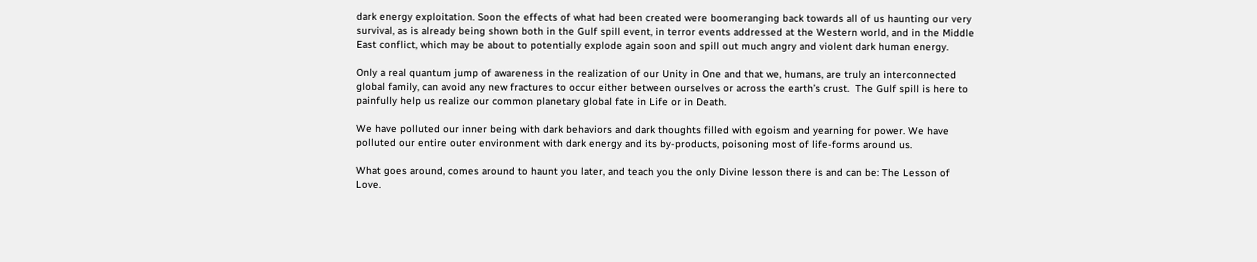dark energy exploitation. Soon the effects of what had been created were boomeranging back towards all of us haunting our very survival, as is already being shown both in the Gulf spill event, in terror events addressed at the Western world, and in the Middle East conflict, which may be about to potentially explode again soon and spill out much angry and violent dark human energy.

Only a real quantum jump of awareness in the realization of our Unity in One and that we, humans, are truly an interconnected global family, can avoid any new fractures to occur either between ourselves or across the earth’s crust.  The Gulf spill is here to painfully help us realize our common planetary global fate in Life or in Death.

We have polluted our inner being with dark behaviors and dark thoughts filled with egoism and yearning for power. We have polluted our entire outer environment with dark energy and its by-products, poisoning most of life-forms around us.

What goes around, comes around to haunt you later, and teach you the only Divine lesson there is and can be: The Lesson of Love.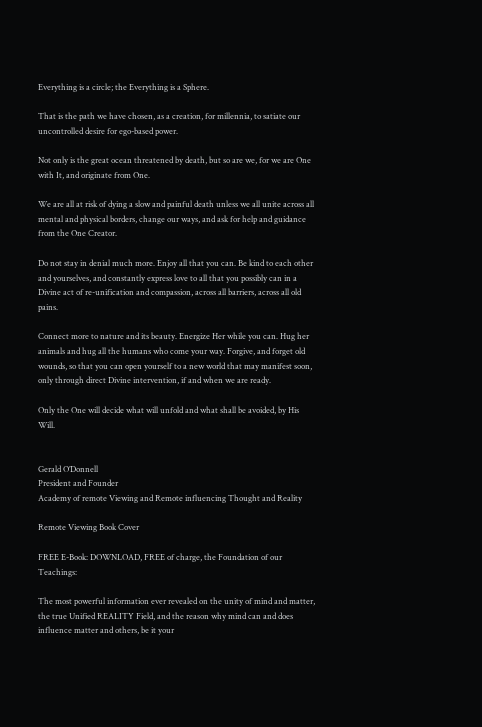Everything is a circle; the Everything is a Sphere.

That is the path we have chosen, as a creation, for millennia, to satiate our uncontrolled desire for ego-based power.

Not only is the great ocean threatened by death, but so are we, for we are One with It, and originate from One.

We are all at risk of dying a slow and painful death unless we all unite across all mental and physical borders, change our ways, and ask for help and guidance from the One Creator.

Do not stay in denial much more. Enjoy all that you can. Be kind to each other and yourselves, and constantly express love to all that you possibly can in a Divine act of re-unification and compassion, across all barriers, across all old pains.

Connect more to nature and its beauty. Energize Her while you can. Hug her animals and hug all the humans who come your way. Forgive, and forget old wounds, so that you can open yourself to a new world that may manifest soon, only through direct Divine intervention, if and when we are ready.

Only the One will decide what will unfold and what shall be avoided, by His Will.


Gerald O’Donnell
President and Founder
Academy of remote Viewing and Remote influencing Thought and Reality

Remote Viewing Book Cover

FREE E-Book: DOWNLOAD, FREE of charge, the Foundation of our Teachings:

The most powerful information ever revealed on the unity of mind and matter, the true Unified REALITY Field, and the reason why mind can and does influence matter and others, be it your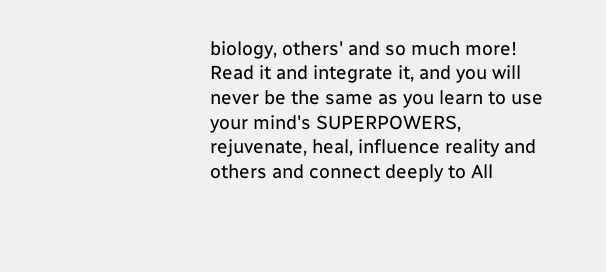biology, others' and so much more! Read it and integrate it, and you will never be the same as you learn to use your mind's SUPERPOWERS, rejuvenate, heal, influence reality and others and connect deeply to All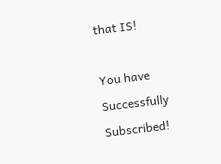that IS!

You have Successfully Subscribed!